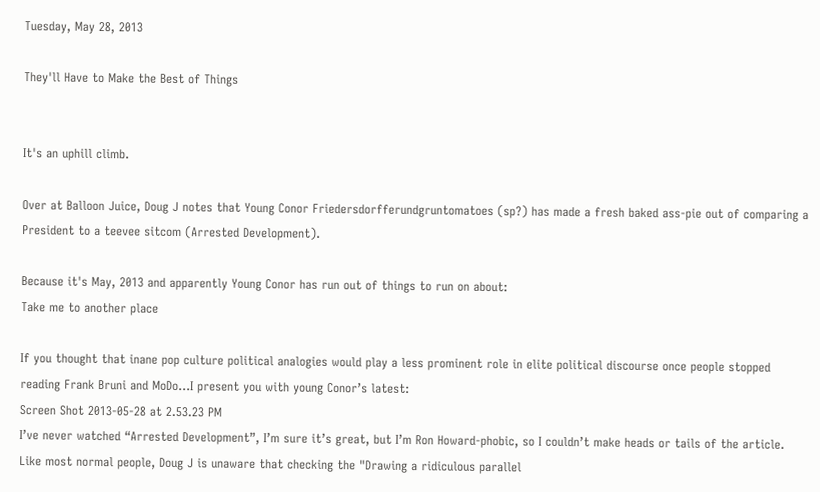Tuesday, May 28, 2013

They'll Have to Make the Best of Things


It's an uphill climb.

Over at Balloon Juice, Doug J notes that Young Conor Friedersdorfferundgruntomatoes (sp?) has made a fresh baked ass-pie out of comparing a President to a teevee sitcom (Arrested Development).

Because it's May, 2013 and apparently Young Conor has run out of things to run on about:
Take me to another place

If you thought that inane pop culture political analogies would play a less prominent role in elite political discourse once people stopped reading Frank Bruni and MoDo…I present you with young Conor’s latest:
Screen Shot 2013-05-28 at 2.53.23 PM
I’ve never watched “Arrested Development”, I’m sure it’s great, but I’m Ron Howard-phobic, so I couldn’t make heads or tails of the article.
Like most normal people, Doug J is unaware that checking the "Drawing a ridiculous parallel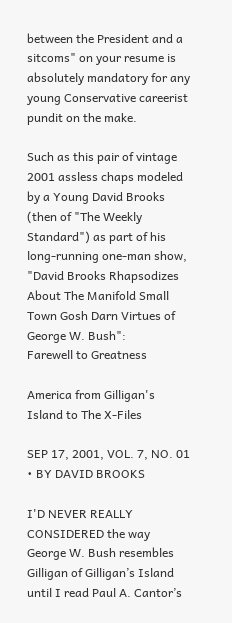between the President and a sitcoms" on your resume is absolutely mandatory for any young Conservative careerist pundit on the make.

Such as this pair of vintage 2001 assless chaps modeled by a Young David Brooks (then of "The Weekly Standard") as part of his long-running one-man show, "David Brooks Rhapsodizes About The Manifold Small Town Gosh Darn Virtues of George W. Bush":
Farewell to Greatness

America from Gilligan's Island to The X-Files

SEP 17, 2001, VOL. 7, NO. 01 • BY DAVID BROOKS

I'D NEVER REALLY CONSIDERED the way George W. Bush resembles Gilligan of Gilligan’s Island until I read Paul A. Cantor’s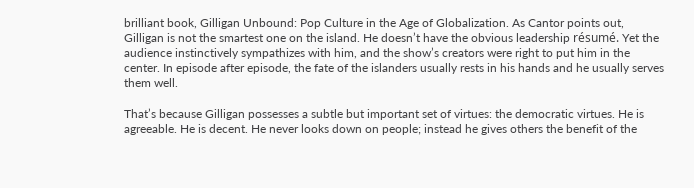brilliant book, Gilligan Unbound: Pop Culture in the Age of Globalization. As Cantor points out, Gilligan is not the smartest one on the island. He doesn’t have the obvious leadership résumé. Yet the audience instinctively sympathizes with him, and the show’s creators were right to put him in the center. In episode after episode, the fate of the islanders usually rests in his hands and he usually serves them well.

That’s because Gilligan possesses a subtle but important set of virtues: the democratic virtues. He is agreeable. He is decent. He never looks down on people; instead he gives others the benefit of the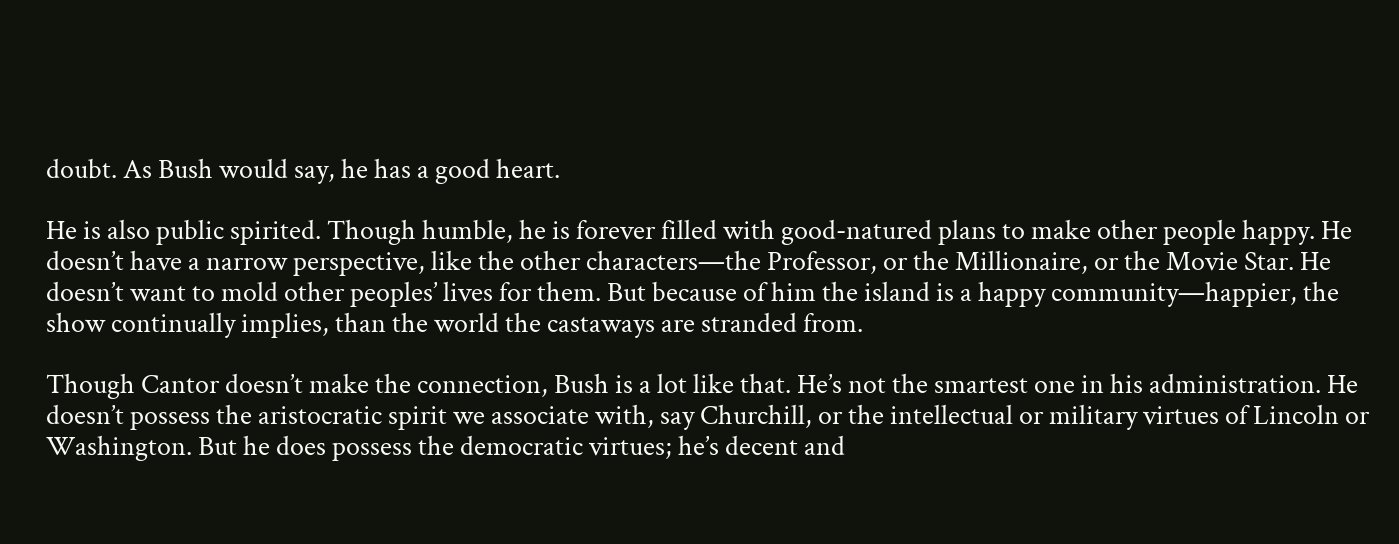doubt. As Bush would say, he has a good heart.

He is also public spirited. Though humble, he is forever filled with good-natured plans to make other people happy. He doesn’t have a narrow perspective, like the other characters—the Professor, or the Millionaire, or the Movie Star. He doesn’t want to mold other peoples’ lives for them. But because of him the island is a happy community—happier, the show continually implies, than the world the castaways are stranded from.

Though Cantor doesn’t make the connection, Bush is a lot like that. He’s not the smartest one in his administration. He doesn’t possess the aristocratic spirit we associate with, say Churchill, or the intellectual or military virtues of Lincoln or Washington. But he does possess the democratic virtues; he’s decent and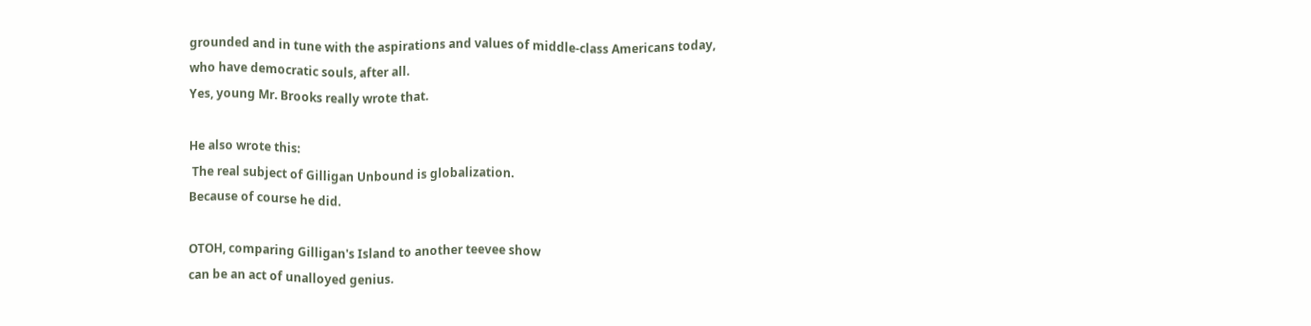grounded and in tune with the aspirations and values of middle-class Americans today, who have democratic souls, after all.
Yes, young Mr. Brooks really wrote that.

He also wrote this:
 The real subject of Gilligan Unbound is globalization.
Because of course he did.

OTOH, comparing Gilligan's Island to another teevee show
can be an act of unalloyed genius.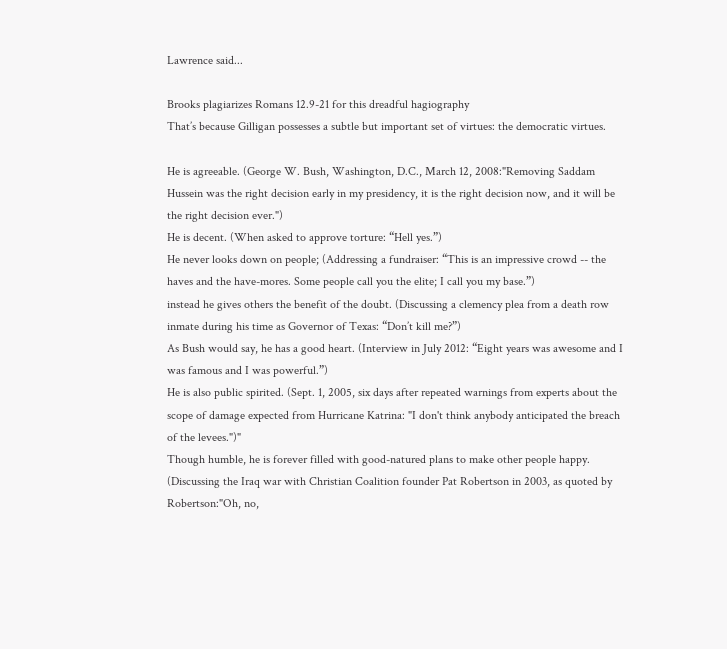Lawrence said...

Brooks plagiarizes Romans 12.9-21 for this dreadful hagiography
That’s because Gilligan possesses a subtle but important set of virtues: the democratic virtues.

He is agreeable. (George W. Bush, Washington, D.C., March 12, 2008:"Removing Saddam Hussein was the right decision early in my presidency, it is the right decision now, and it will be the right decision ever.")
He is decent. (When asked to approve torture: “Hell yes.”)
He never looks down on people; (Addressing a fundraiser: “This is an impressive crowd -- the haves and the have-mores. Some people call you the elite; I call you my base.”)
instead he gives others the benefit of the doubt. (Discussing a clemency plea from a death row inmate during his time as Governor of Texas: “Don’t kill me?”)
As Bush would say, he has a good heart. (Interview in July 2012: “Eight years was awesome and I was famous and I was powerful.”)
He is also public spirited. (Sept. 1, 2005, six days after repeated warnings from experts about the scope of damage expected from Hurricane Katrina: "I don't think anybody anticipated the breach of the levees.")"
Though humble, he is forever filled with good-natured plans to make other people happy. (Discussing the Iraq war with Christian Coalition founder Pat Robertson in 2003, as quoted by Robertson:"Oh, no,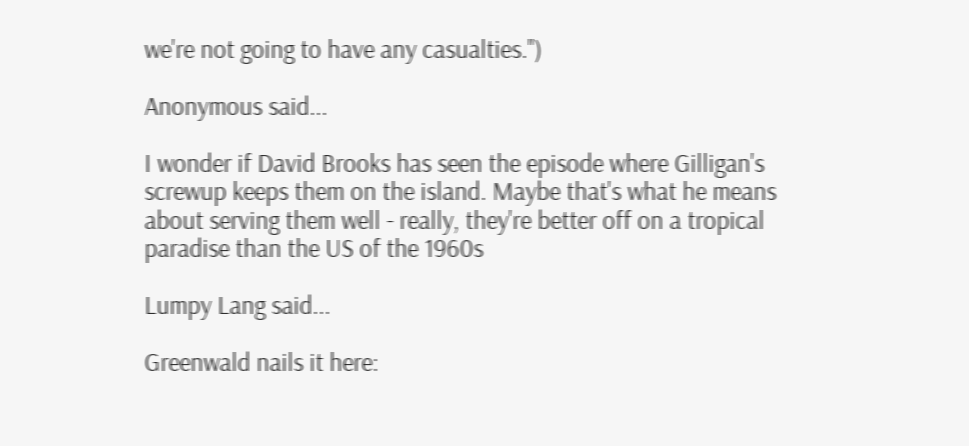we're not going to have any casualties.")

Anonymous said...

I wonder if David Brooks has seen the episode where Gilligan's screwup keeps them on the island. Maybe that's what he means about serving them well - really, they're better off on a tropical paradise than the US of the 1960s

Lumpy Lang said...

Greenwald nails it here: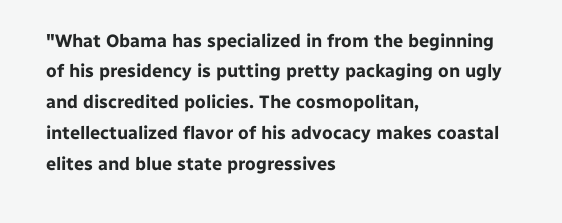"What Obama has specialized in from the beginning of his presidency is putting pretty packaging on ugly and discredited policies. The cosmopolitan, intellectualized flavor of his advocacy makes coastal elites and blue state progressives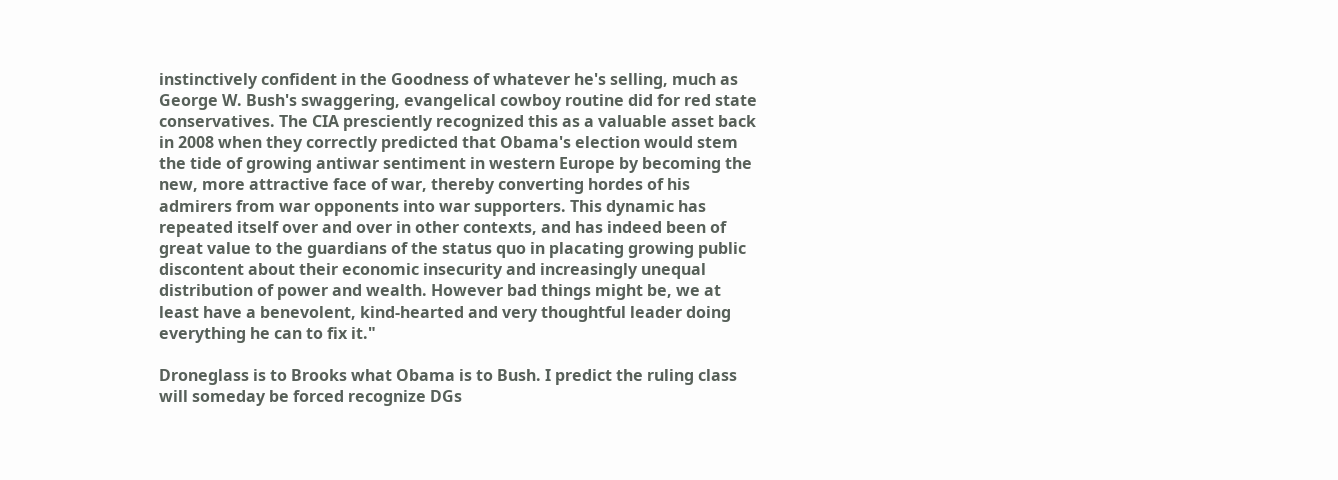instinctively confident in the Goodness of whatever he's selling, much as George W. Bush's swaggering, evangelical cowboy routine did for red state conservatives. The CIA presciently recognized this as a valuable asset back in 2008 when they correctly predicted that Obama's election would stem the tide of growing antiwar sentiment in western Europe by becoming the new, more attractive face of war, thereby converting hordes of his admirers from war opponents into war supporters. This dynamic has repeated itself over and over in other contexts, and has indeed been of great value to the guardians of the status quo in placating growing public discontent about their economic insecurity and increasingly unequal distribution of power and wealth. However bad things might be, we at least have a benevolent, kind-hearted and very thoughtful leader doing everything he can to fix it."

Droneglass is to Brooks what Obama is to Bush. I predict the ruling class will someday be forced recognize DGs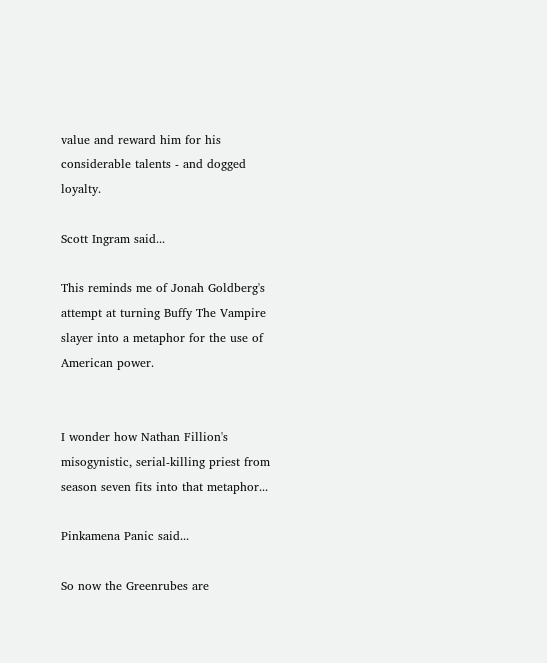value and reward him for his considerable talents - and dogged loyalty.

Scott Ingram said...

This reminds me of Jonah Goldberg's attempt at turning Buffy The Vampire slayer into a metaphor for the use of American power.


I wonder how Nathan Fillion's misogynistic, serial-killing priest from season seven fits into that metaphor...

Pinkamena Panic said...

So now the Greenrubes are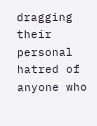dragging their personal hatred of anyone who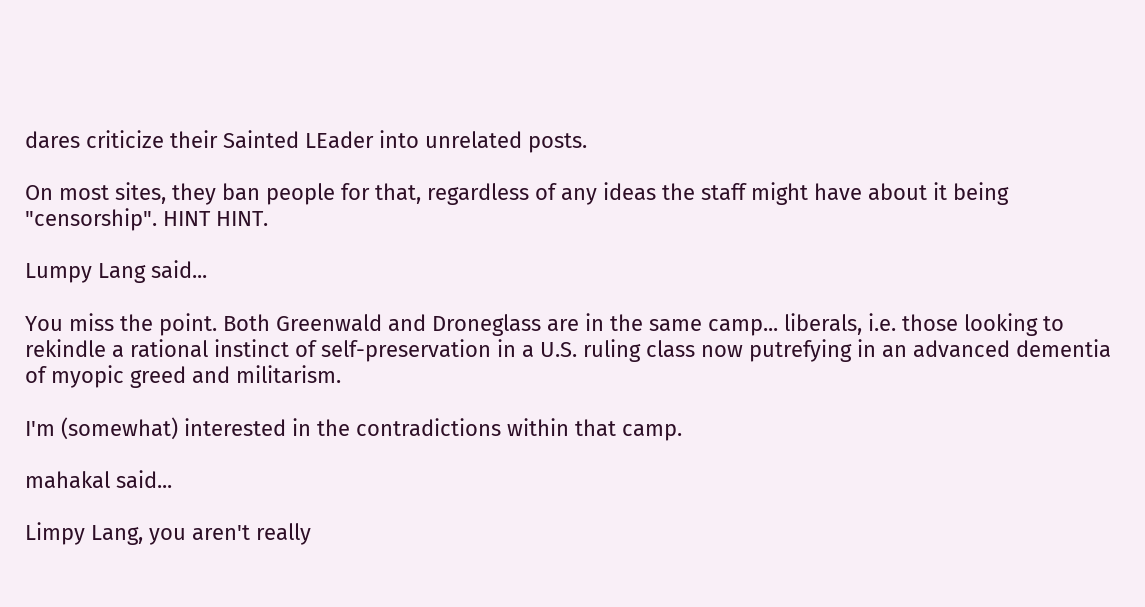dares criticize their Sainted LEader into unrelated posts.

On most sites, they ban people for that, regardless of any ideas the staff might have about it being "censorship". HINT HINT.

Lumpy Lang said...

You miss the point. Both Greenwald and Droneglass are in the same camp... liberals, i.e. those looking to rekindle a rational instinct of self-preservation in a U.S. ruling class now putrefying in an advanced dementia of myopic greed and militarism.

I'm (somewhat) interested in the contradictions within that camp.

mahakal said...

Limpy Lang, you aren't really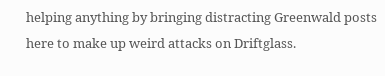helping anything by bringing distracting Greenwald posts here to make up weird attacks on Driftglass.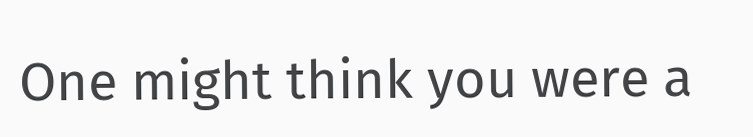One might think you were a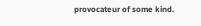provocateur of some kind.